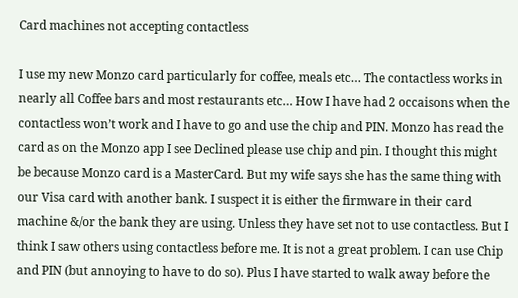Card machines not accepting contactless

I use my new Monzo card particularly for coffee, meals etc… The contactless works in nearly all Coffee bars and most restaurants etc… How I have had 2 occaisons when the contactless won’t work and I have to go and use the chip and PIN. Monzo has read the card as on the Monzo app I see Declined please use chip and pin. I thought this might be because Monzo card is a MasterCard. But my wife says she has the same thing with our Visa card with another bank. I suspect it is either the firmware in their card machine &/or the bank they are using. Unless they have set not to use contactless. But I think I saw others using contactless before me. It is not a great problem. I can use Chip and PIN (but annoying to have to do so). Plus I have started to walk away before the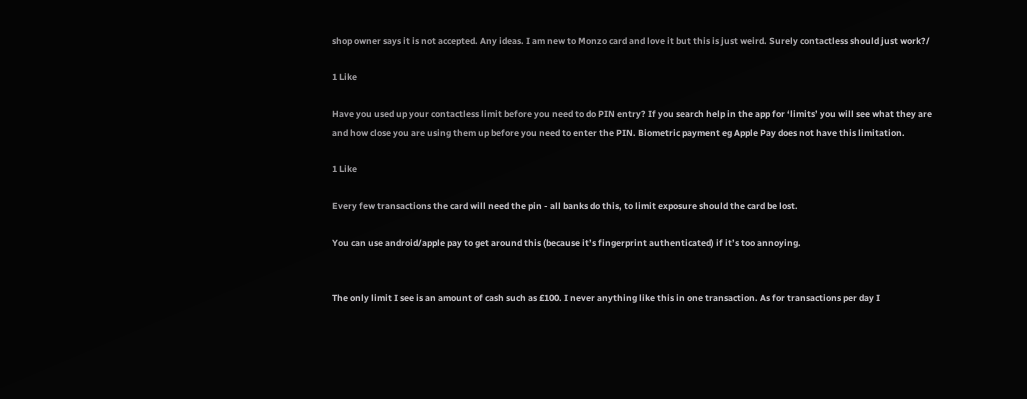shop owner says it is not accepted. Any ideas. I am new to Monzo card and love it but this is just weird. Surely contactless should just work?/

1 Like

Have you used up your contactless limit before you need to do PIN entry? If you search help in the app for ‘limits’ you will see what they are and how close you are using them up before you need to enter the PIN. Biometric payment eg Apple Pay does not have this limitation.

1 Like

Every few transactions the card will need the pin - all banks do this, to limit exposure should the card be lost.

You can use android/apple pay to get around this (because it’s fingerprint authenticated) if it’s too annoying.


The only limit I see is an amount of cash such as £100. I never anything like this in one transaction. As for transactions per day I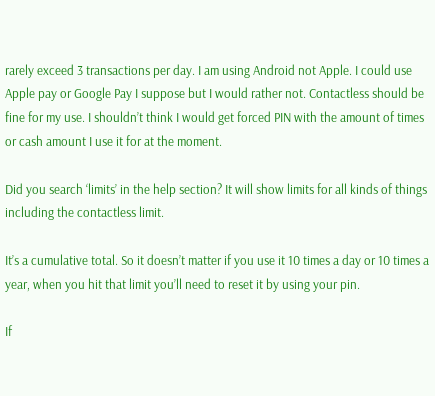rarely exceed 3 transactions per day. I am using Android not Apple. I could use Apple pay or Google Pay I suppose but I would rather not. Contactless should be fine for my use. I shouldn’t think I would get forced PIN with the amount of times or cash amount I use it for at the moment.

Did you search ‘limits’ in the help section? It will show limits for all kinds of things including the contactless limit.

It’s a cumulative total. So it doesn’t matter if you use it 10 times a day or 10 times a year, when you hit that limit you’ll need to reset it by using your pin.

If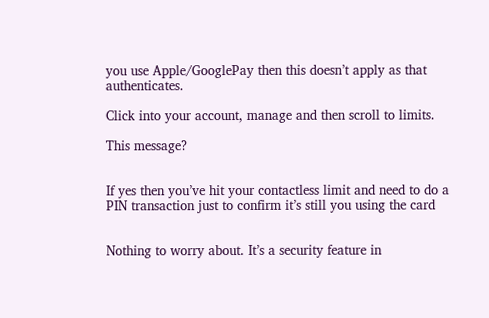you use Apple/GooglePay then this doesn’t apply as that authenticates.

Click into your account, manage and then scroll to limits.

This message?


If yes then you’ve hit your contactless limit and need to do a PIN transaction just to confirm it’s still you using the card


Nothing to worry about. It’s a security feature in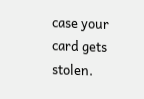case your card gets stolen.